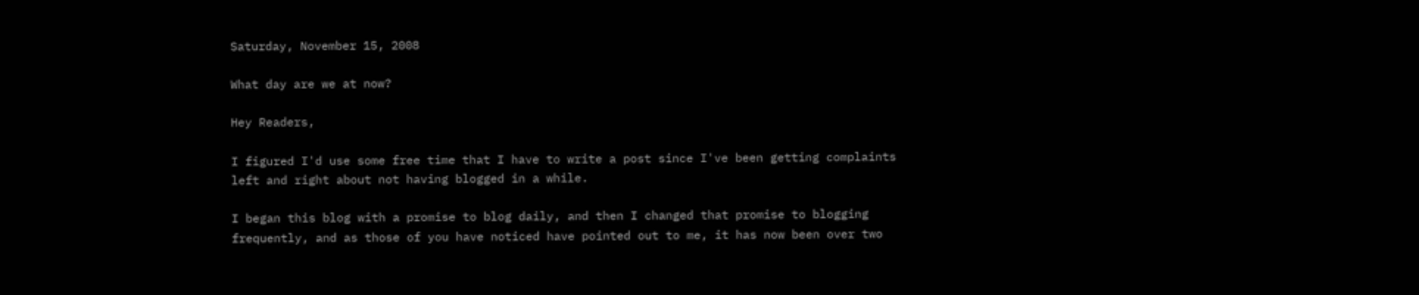Saturday, November 15, 2008

What day are we at now?

Hey Readers,

I figured I'd use some free time that I have to write a post since I've been getting complaints left and right about not having blogged in a while.

I began this blog with a promise to blog daily, and then I changed that promise to blogging frequently, and as those of you have noticed have pointed out to me, it has now been over two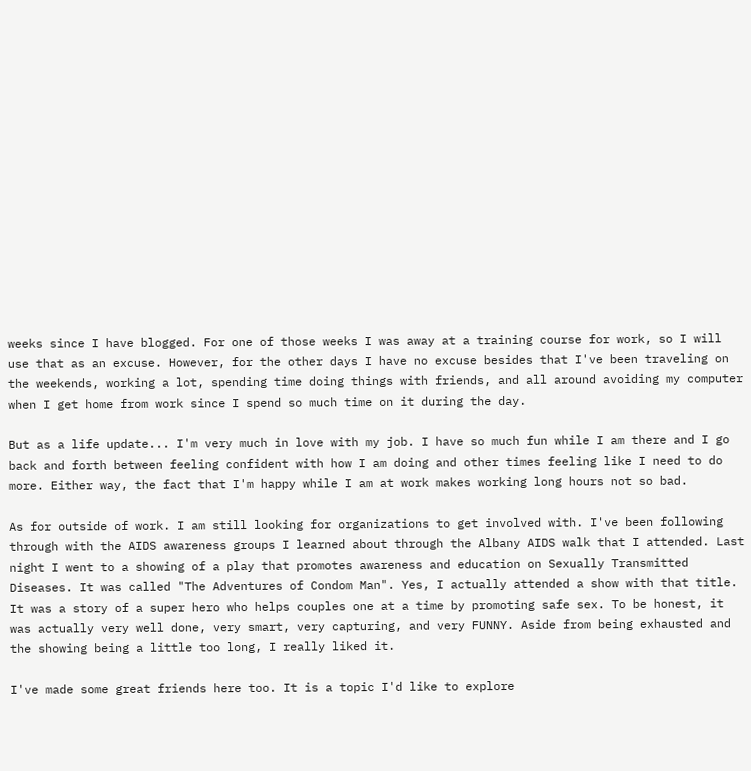weeks since I have blogged. For one of those weeks I was away at a training course for work, so I will use that as an excuse. However, for the other days I have no excuse besides that I've been traveling on the weekends, working a lot, spending time doing things with friends, and all around avoiding my computer when I get home from work since I spend so much time on it during the day.

But as a life update... I'm very much in love with my job. I have so much fun while I am there and I go back and forth between feeling confident with how I am doing and other times feeling like I need to do more. Either way, the fact that I'm happy while I am at work makes working long hours not so bad.

As for outside of work. I am still looking for organizations to get involved with. I've been following through with the AIDS awareness groups I learned about through the Albany AIDS walk that I attended. Last night I went to a showing of a play that promotes awareness and education on Sexually Transmitted Diseases. It was called "The Adventures of Condom Man". Yes, I actually attended a show with that title. It was a story of a super hero who helps couples one at a time by promoting safe sex. To be honest, it was actually very well done, very smart, very capturing, and very FUNNY. Aside from being exhausted and the showing being a little too long, I really liked it.

I've made some great friends here too. It is a topic I'd like to explore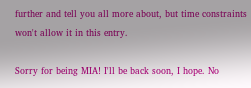further and tell you all more about, but time constraints won't allow it in this entry.

Sorry for being MIA! I'll be back soon, I hope. No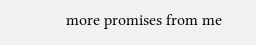more promises from me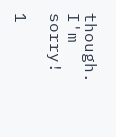though. I'm sorry!

1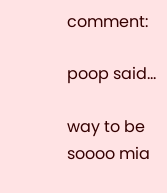comment:

poop said...

way to be soooo mia